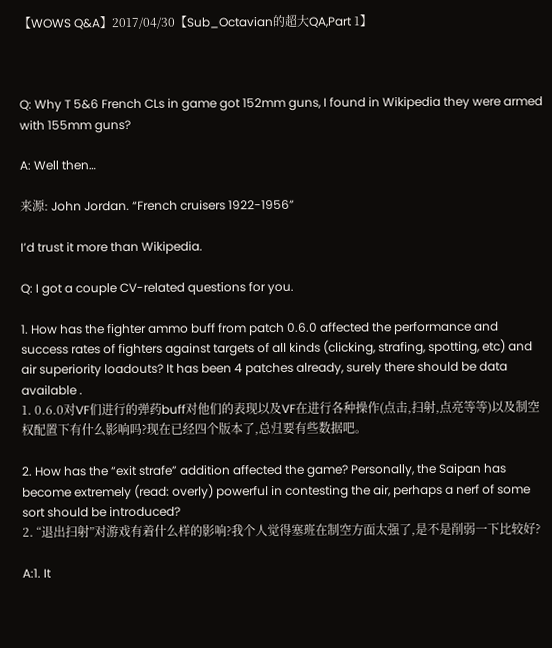【WOWS Q&A】2017/04/30【Sub_Octavian的超大QA,Part 1】



Q: Why T 5&6 French CLs in game got 152mm guns, I found in Wikipedia they were armed with 155mm guns?

A: Well then…

来源: John Jordan. “French cruisers 1922-1956”

I’d trust it more than Wikipedia.

Q: I got a couple CV-related questions for you.

1. How has the fighter ammo buff from patch 0.6.0 affected the performance and success rates of fighters against targets of all kinds (clicking, strafing, spotting, etc) and air superiority loadouts? It has been 4 patches already, surely there should be data available .
1. 0.6.0对VF们进行的弹药buff对他们的表现以及VF在进行各种操作(点击,扫射,点亮等等)以及制空权配置下有什么影响吗?现在已经四个版本了,总归要有些数据吧。

2. How has the “exit strafe” addition affected the game? Personally, the Saipan has become extremely (read: overly) powerful in contesting the air, perhaps a nerf of some sort should be introduced?
2. “退出扫射”对游戏有着什么样的影响?我个人觉得塞班在制空方面太强了,是不是削弱一下比较好?

A:1. It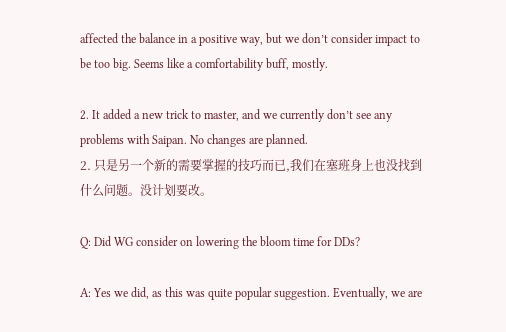affected the balance in a positive way, but we don’t consider impact to be too big. Seems like a comfortability buff, mostly.

2. It added a new trick to master, and we currently don’t see any problems with Saipan. No changes are planned.
2. 只是另一个新的需要掌握的技巧而已,我们在塞班身上也没找到什么问题。没计划要改。

Q: Did WG consider on lowering the bloom time for DDs?

A: Yes we did, as this was quite popular suggestion. Eventually, we are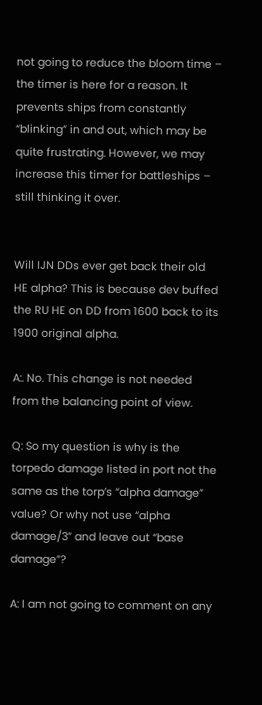not going to reduce the bloom time – the timer is here for a reason. It prevents ships from constantly “blinking” in and out, which may be quite frustrating. However, we may increase this timer for battleships – still thinking it over.


Will IJN DDs ever get back their old HE alpha? This is because dev buffed the RU HE on DD from 1600 back to its 1900 original alpha.

A:. No. This change is not needed from the balancing point of view.

Q: So my question is why is the torpedo damage listed in port not the same as the torp’s “alpha damage” value? Or why not use “alpha damage/3” and leave out “base damage”?

A: I am not going to comment on any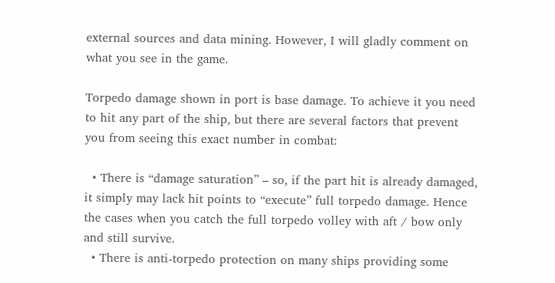external sources and data mining. However, I will gladly comment on what you see in the game.

Torpedo damage shown in port is base damage. To achieve it you need to hit any part of the ship, but there are several factors that prevent you from seeing this exact number in combat:

  • There is “damage saturation” – so, if the part hit is already damaged, it simply may lack hit points to “execute” full torpedo damage. Hence the cases when you catch the full torpedo volley with aft / bow only and still survive.
  • There is anti-torpedo protection on many ships providing some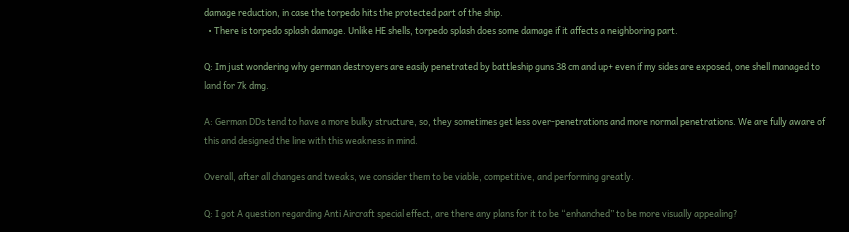damage reduction, in case the torpedo hits the protected part of the ship.
  • There is torpedo splash damage. Unlike HE shells, torpedo splash does some damage if it affects a neighboring part.

Q: Im just wondering why german destroyers are easily penetrated by battleship guns 38 cm and up+ even if my sides are exposed, one shell managed to land for 7k dmg.

A: German DDs tend to have a more bulky structure, so, they sometimes get less over-penetrations and more normal penetrations. We are fully aware of this and designed the line with this weakness in mind.

Overall, after all changes and tweaks, we consider them to be viable, competitive, and performing greatly.

Q: I got A question regarding Anti Aircraft special effect, are there any plans for it to be “enhanched” to be more visually appealing?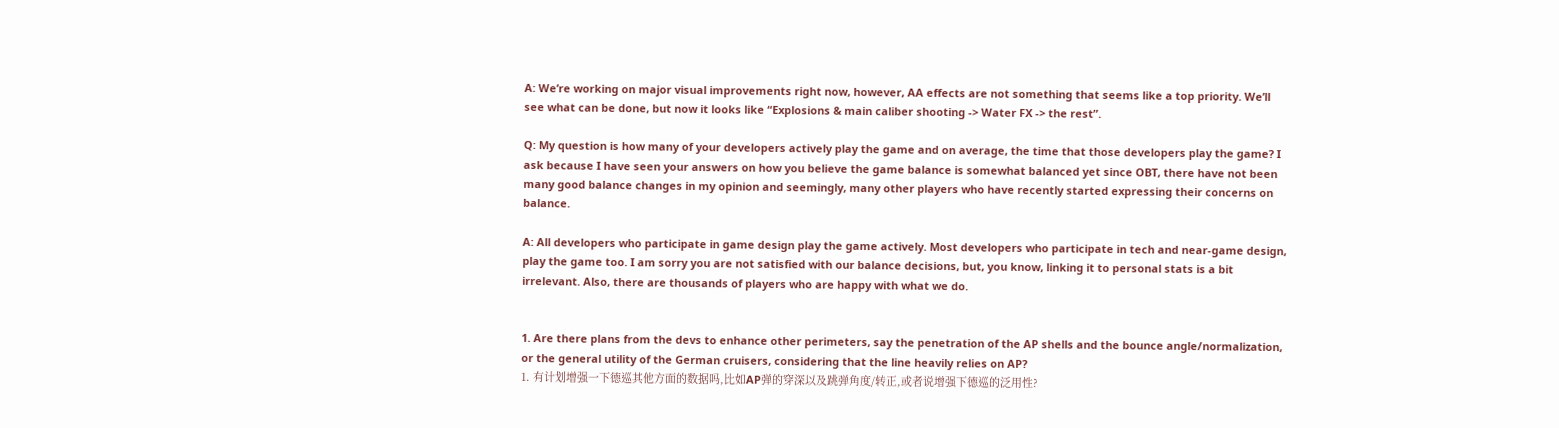A: We’re working on major visual improvements right now, however, AA effects are not something that seems like a top priority. We’ll see what can be done, but now it looks like “Explosions & main caliber shooting -> Water FX -> the rest”.

Q: My question is how many of your developers actively play the game and on average, the time that those developers play the game? I ask because I have seen your answers on how you believe the game balance is somewhat balanced yet since OBT, there have not been many good balance changes in my opinion and seemingly, many other players who have recently started expressing their concerns on balance.

A: All developers who participate in game design play the game actively. Most developers who participate in tech and near-game design, play the game too. I am sorry you are not satisfied with our balance decisions, but, you know, linking it to personal stats is a bit irrelevant. Also, there are thousands of players who are happy with what we do.


1. Are there plans from the devs to enhance other perimeters, say the penetration of the AP shells and the bounce angle/normalization, or the general utility of the German cruisers, considering that the line heavily relies on AP?
1. 有计划增强一下德巡其他方面的数据吗,比如AP弹的穿深以及跳弹角度/转正,或者说增强下德巡的泛用性?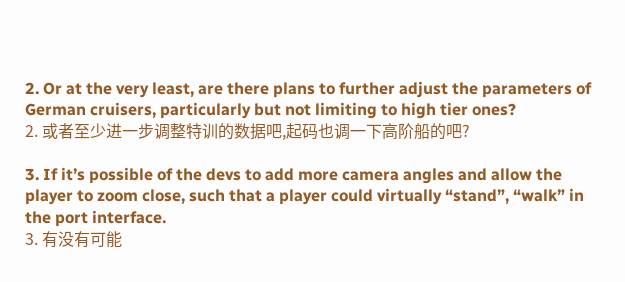2. Or at the very least, are there plans to further adjust the parameters of German cruisers, particularly but not limiting to high tier ones?
2. 或者至少进一步调整特训的数据吧,起码也调一下高阶船的吧?

3. If it’s possible of the devs to add more camera angles and allow the player to zoom close, such that a player could virtually “stand”, “walk” in the port interface.
3. 有没有可能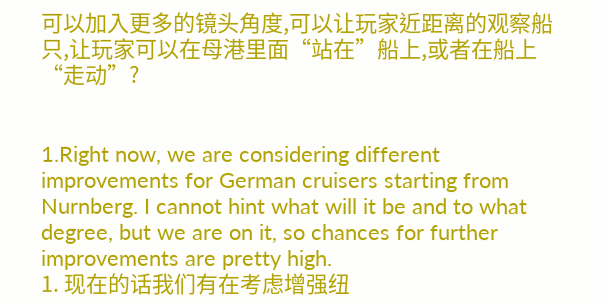可以加入更多的镜头角度,可以让玩家近距离的观察船只,让玩家可以在母港里面“站在”船上,或者在船上“走动”?


1.Right now, we are considering different improvements for German cruisers starting from Nurnberg. I cannot hint what will it be and to what degree, but we are on it, so chances for further improvements are pretty high.
1. 现在的话我们有在考虑增强纽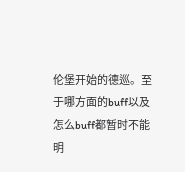伦堡开始的德巡。至于哪方面的buff以及怎么buff都暂时不能明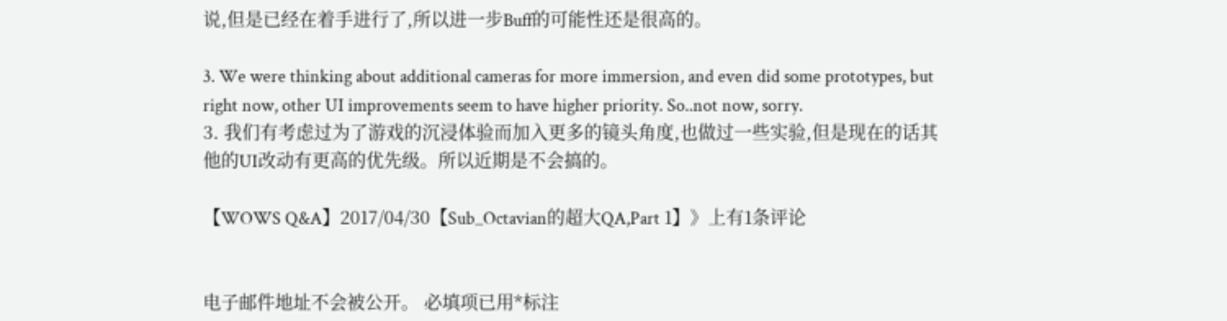说,但是已经在着手进行了,所以进一步Buff的可能性还是很高的。

3. We were thinking about additional cameras for more immersion, and even did some prototypes, but right now, other UI improvements seem to have higher priority. So..not now, sorry.
3. 我们有考虑过为了游戏的沉浸体验而加入更多的镜头角度,也做过一些实验,但是现在的话其他的UI改动有更高的优先级。所以近期是不会搞的。

【WOWS Q&A】2017/04/30【Sub_Octavian的超大QA,Part 1】》上有1条评论


电子邮件地址不会被公开。 必填项已用*标注